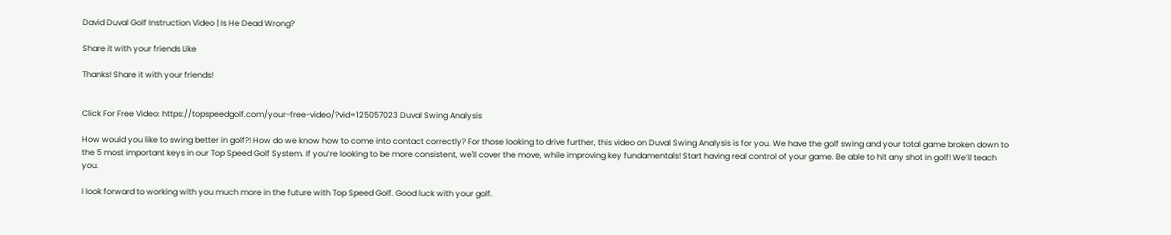David Duval Golf Instruction Video | Is He Dead Wrong?

Share it with your friends Like

Thanks! Share it with your friends!


Click For Free Video: https://topspeedgolf.com/your-free-video/?vid=125057023 Duval Swing Analysis

How would you like to swing better in golf?! How do we know how to come into contact correctly? For those looking to drive further, this video on Duval Swing Analysis is for you. We have the golf swing and your total game broken down to the 5 most important keys in our Top Speed Golf System. If you’re looking to be more consistent, we'll cover the move, while improving key fundamentals! Start having real control of your game. Be able to hit any shot in golf! We’ll teach you.

I look forward to working with you much more in the future with Top Speed Golf. Good luck with your golf.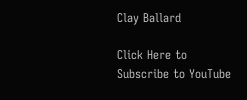Clay Ballard

Click Here to Subscribe to YouTube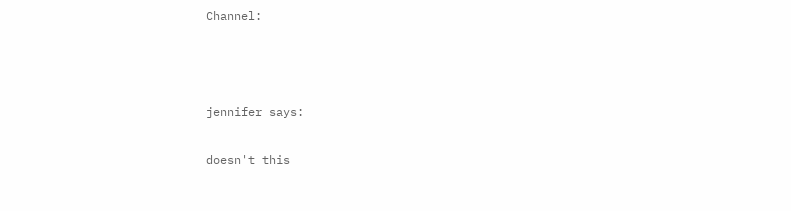Channel:



jennifer says:

doesn't this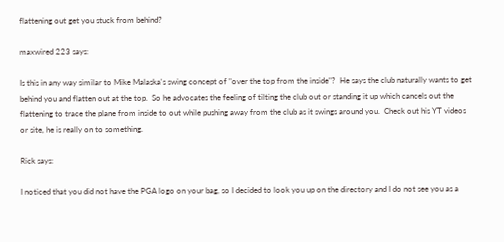flattening out get you stuck from behind?

maxwired 223 says:

Is this in any way similar to Mike Malaska's swing concept of "over the top from the inside"?  He says the club naturally wants to get behind you and flatten out at the top.  So he advocates the feeling of tilting the club out or standing it up which cancels out the flattening to trace the plane from inside to out while pushing away from the club as it swings around you.  Check out his YT videos or site, he is really on to something.

Rick says:

I noticed that you did not have the PGA logo on your bag, so I decided to look you up on the directory and I do not see you as a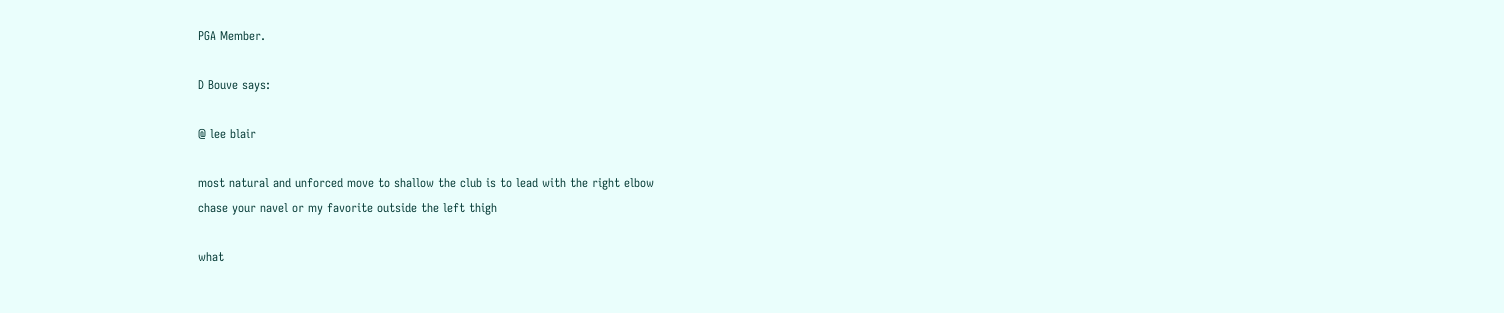PGA Member.

D Bouve says:

@ lee blair

most natural and unforced move to shallow the club is to lead with the right elbow
chase your navel or my favorite outside the left thigh

what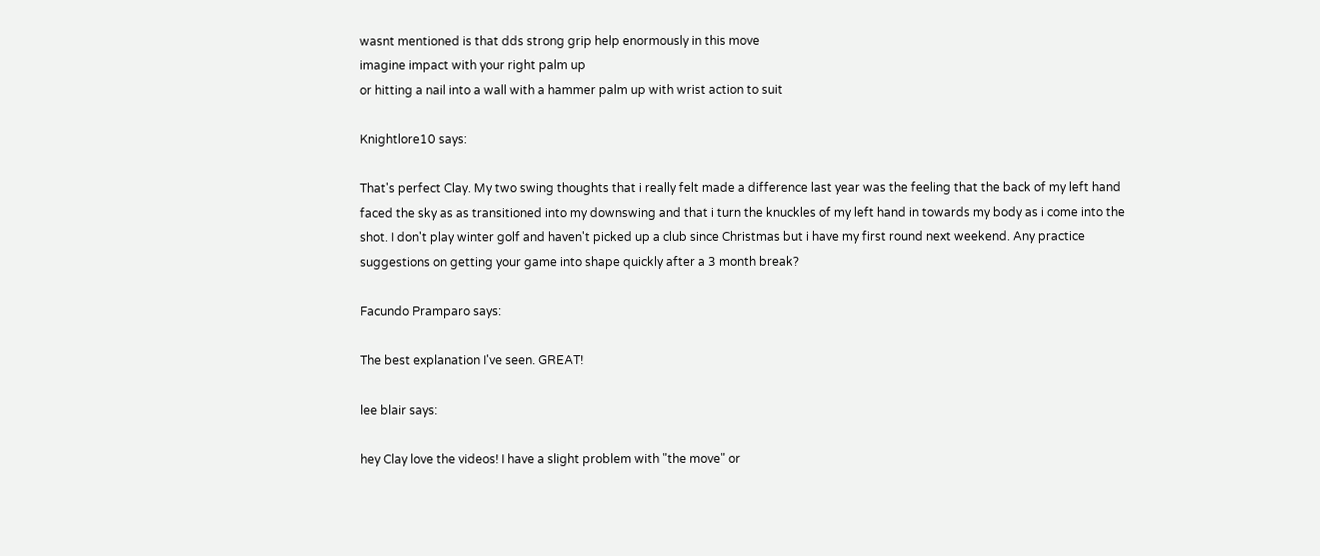wasnt mentioned is that dds strong grip help enormously in this move
imagine impact with your right palm up
or hitting a nail into a wall with a hammer palm up with wrist action to suit

Knightlore10 says:

That's perfect Clay. My two swing thoughts that i really felt made a difference last year was the feeling that the back of my left hand faced the sky as as transitioned into my downswing and that i turn the knuckles of my left hand in towards my body as i come into the shot. I don't play winter golf and haven't picked up a club since Christmas but i have my first round next weekend. Any practice suggestions on getting your game into shape quickly after a 3 month break?

Facundo Pramparo says:

The best explanation I've seen. GREAT!

lee blair says:

hey Clay love the videos! I have a slight problem with "the move" or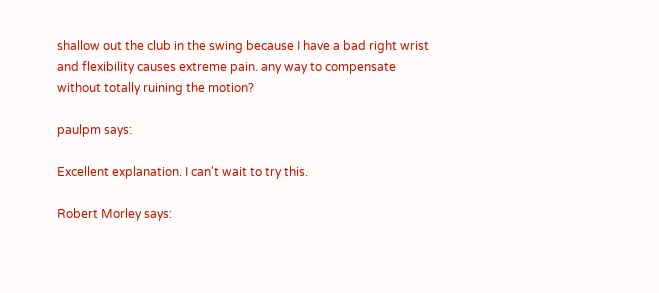shallow out the club in the swing because I have a bad right wrist and flexibility causes extreme pain. any way to compensate without totally ruining the motion?

paulpm says:

Excellent explanation. I can't wait to try this.

Robert Morley says: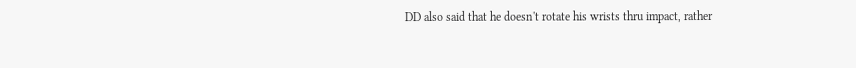DD also said that he doesn't rotate his wrists thru impact, rather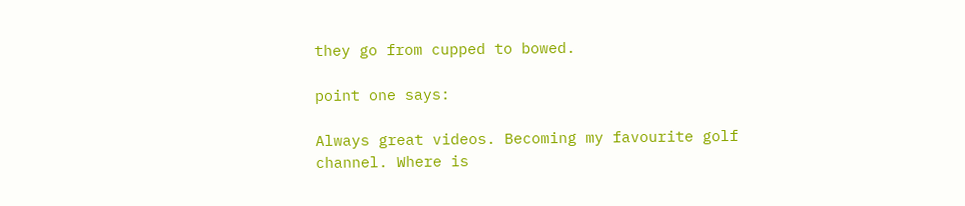they go from cupped to bowed.

point one says:

Always great videos. Becoming my favourite golf channel. Where is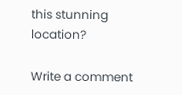this stunning location?

Write a comment